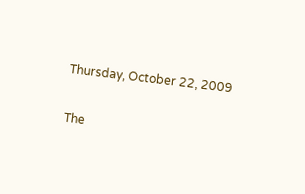Thursday, October 22, 2009

The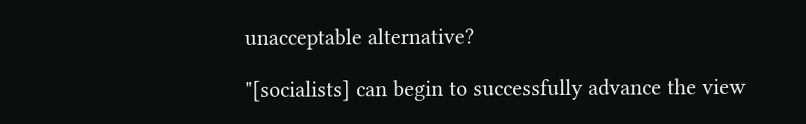unacceptable alternative?

"[socialists] can begin to successfully advance the view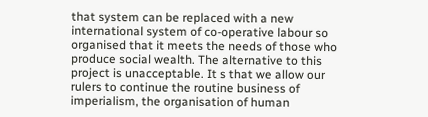that system can be replaced with a new international system of co-operative labour so organised that it meets the needs of those who produce social wealth. The alternative to this project is unacceptable. It s that we allow our rulers to continue the routine business of imperialism, the organisation of human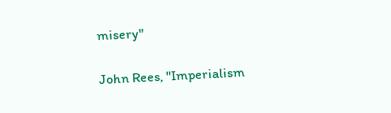misery"

John Rees, "Imperialism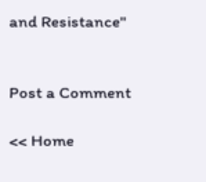and Resistance"


Post a Comment

<< Home